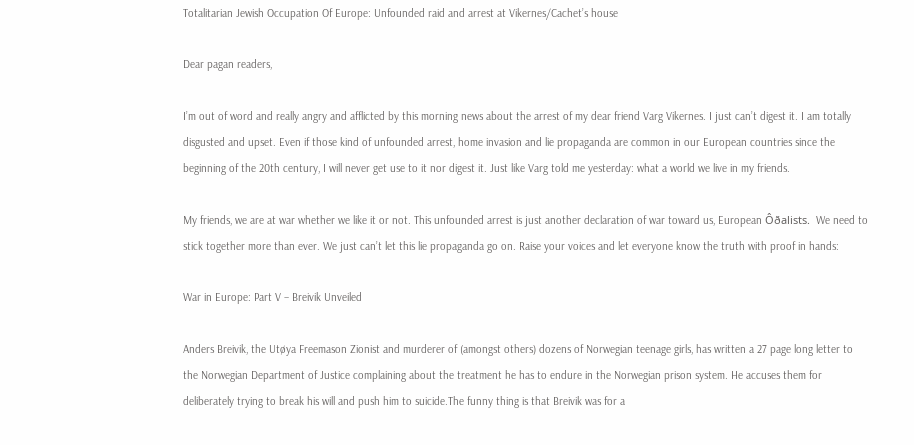Totalitarian Jewish Occupation Of Europe: Unfounded raid and arrest at Vikernes/Cachet’s house

Dear pagan readers,

I’m out of word and really angry and afflicted by this morning news about the arrest of my dear friend Varg Vikernes. I just can’t digest it. I am totally disgusted and upset. Even if those kind of unfounded arrest, home invasion and lie propaganda are common in our European countries since the beginning of the 20th century, I will never get use to it nor digest it. Just like Varg told me yesterday: what a world we live in my friends.

My friends, we are at war whether we like it or not. This unfounded arrest is just another declaration of war toward us, European Ôðalists.  We need to stick together more than ever. We just can’t let this lie propaganda go on. Raise your voices and let everyone know the truth with proof in hands:

War in Europe: Part V – Breivik Unveiled

Anders Breivik, the Utøya Freemason Zionist and murderer of (amongst others) dozens of Norwegian teenage girls, has written a 27 page long letter to the Norwegian Department of Justice complaining about the treatment he has to endure in the Norwegian prison system. He accuses them for deliberately trying to break his will and push him to suicide.The funny thing is that Breivik was for a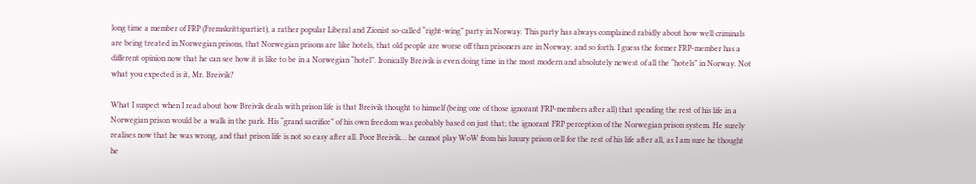long time a member of FRP (Fremskrittspartiet), a rather popular Liberal and Zionist so-called “right-wing” party in Norway. This party has always complained rabidly about how well criminals are being treated in Norwegian prisons, that Norwegian prisons are like hotels, that old people are worse off than prisoners are in Norway, and so forth. I guess the former FRP-member has a different opinion now that he can see how it is like to be in a Norwegian “hotel”. Ironically Breivik is even doing time in the most modern and absolutely newest of all the “hotels” in Norway. Not what you expected is it, Mr. Breivik?

What I suspect when I read about how Breivik deals with prison life is that Breivik thought to himself (being one of those ignorant FRP-members after all) that spending the rest of his life in a Norwegian prison would be a walk in the park. His “grand sacrifice” of his own freedom was probably based on just that; the ignorant FRP perception of the Norwegian prison system. He surely realises now that he was wrong, and that prison life is not so easy after all. Poor Breivik… he cannot play WoW from his luxury prison cell for the rest of his life after all, as I am sure he thought he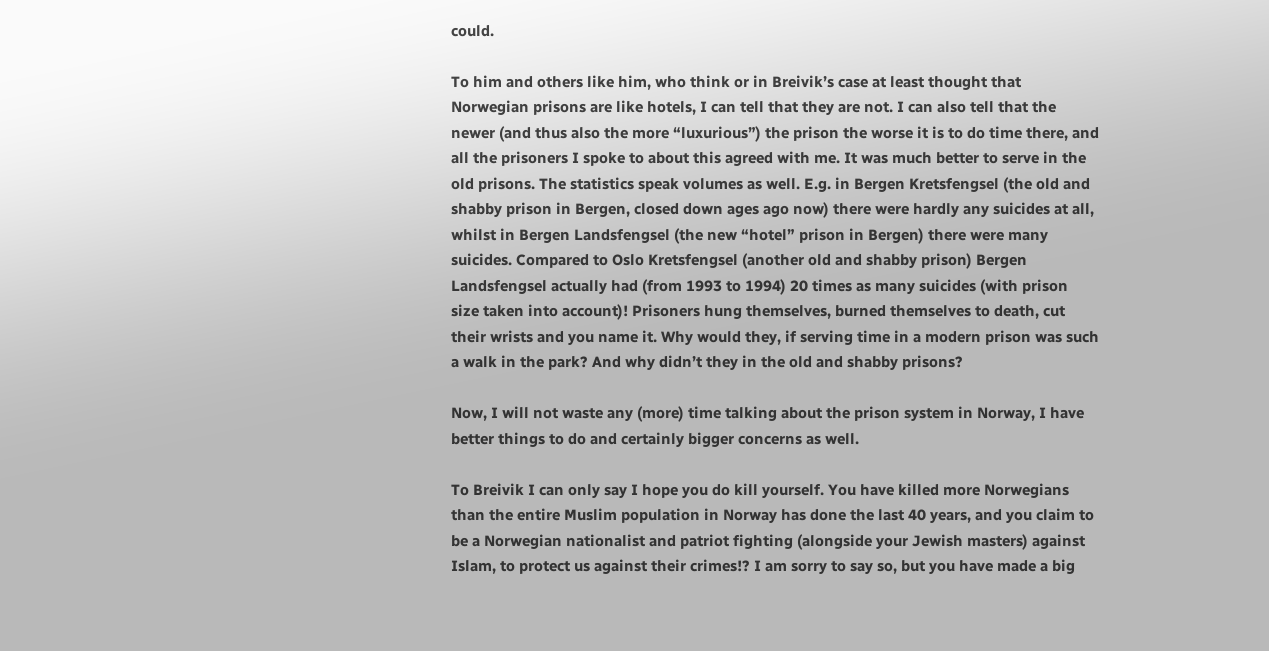could.

To him and others like him, who think or in Breivik’s case at least thought that Norwegian prisons are like hotels, I can tell that they are not. I can also tell that the newer (and thus also the more “luxurious”) the prison the worse it is to do time there, and all the prisoners I spoke to about this agreed with me. It was much better to serve in the old prisons. The statistics speak volumes as well. E.g. in Bergen Kretsfengsel (the old and shabby prison in Bergen, closed down ages ago now) there were hardly any suicides at all, whilst in Bergen Landsfengsel (the new “hotel” prison in Bergen) there were many suicides. Compared to Oslo Kretsfengsel (another old and shabby prison) Bergen Landsfengsel actually had (from 1993 to 1994) 20 times as many suicides (with prison size taken into account)! Prisoners hung themselves, burned themselves to death, cut their wrists and you name it. Why would they, if serving time in a modern prison was such a walk in the park? And why didn’t they in the old and shabby prisons?

Now, I will not waste any (more) time talking about the prison system in Norway, I have better things to do and certainly bigger concerns as well.

To Breivik I can only say I hope you do kill yourself. You have killed more Norwegians than the entire Muslim population in Norway has done the last 40 years, and you claim to be a Norwegian nationalist and patriot fighting (alongside your Jewish masters) against Islam, to protect us against their crimes!? I am sorry to say so, but you have made a big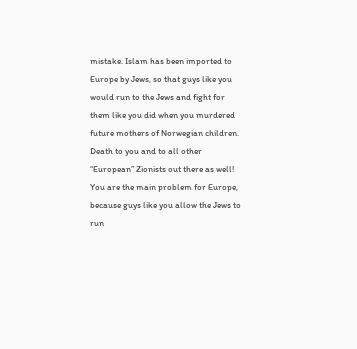mistake. Islam has been imported to Europe by Jews, so that guys like you would run to the Jews and fight for them like you did when you murdered future mothers of Norwegian children. Death to you and to all other “European” Zionists out there as well! You are the main problem for Europe, because guys like you allow the Jews to run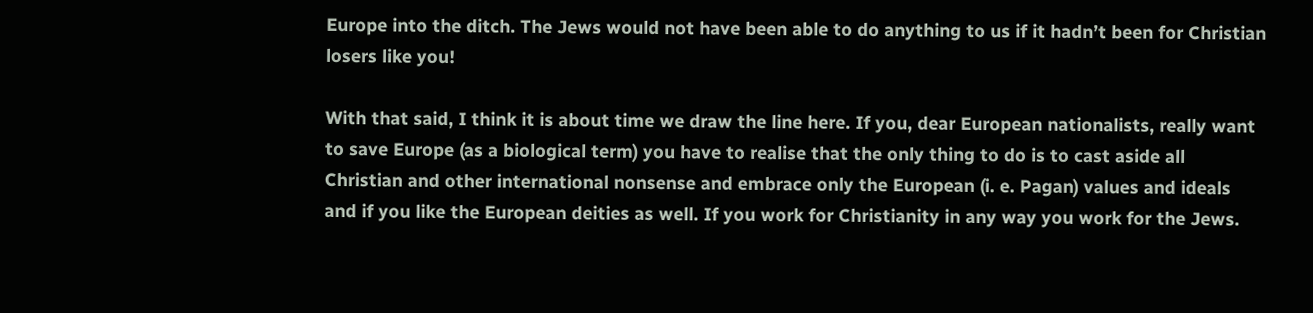Europe into the ditch. The Jews would not have been able to do anything to us if it hadn’t been for Christian losers like you!

With that said, I think it is about time we draw the line here. If you, dear European nationalists, really want to save Europe (as a biological term) you have to realise that the only thing to do is to cast aside all Christian and other international nonsense and embrace only the European (i. e. Pagan) values and ideals and if you like the European deities as well. If you work for Christianity in any way you work for the Jews.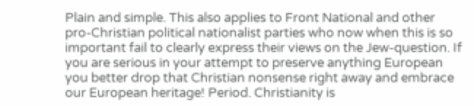Plain and simple. This also applies to Front National and other pro-Christian political nationalist parties who now when this is so important fail to clearly express their views on the Jew-question. If you are serious in your attempt to preserve anything European you better drop that Christian nonsense right away and embrace our European heritage! Period. Christianity is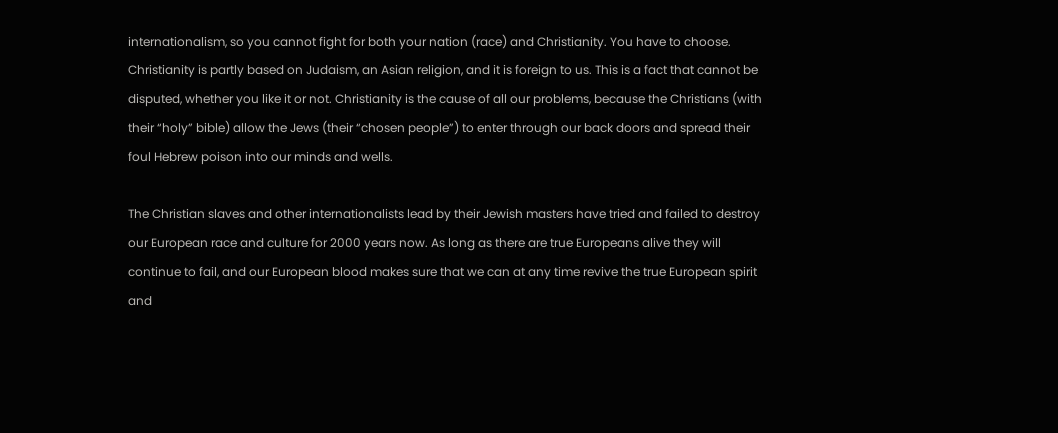internationalism, so you cannot fight for both your nation (race) and Christianity. You have to choose. Christianity is partly based on Judaism, an Asian religion, and it is foreign to us. This is a fact that cannot be disputed, whether you like it or not. Christianity is the cause of all our problems, because the Christians (with their “holy” bible) allow the Jews (their “chosen people”) to enter through our back doors and spread their foul Hebrew poison into our minds and wells.

The Christian slaves and other internationalists lead by their Jewish masters have tried and failed to destroy our European race and culture for 2000 years now. As long as there are true Europeans alive they will continue to fail, and our European blood makes sure that we can at any time revive the true European spirit and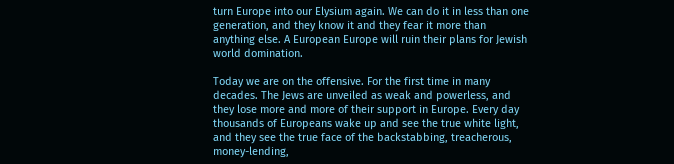turn Europe into our Elysium again. We can do it in less than one generation, and they know it and they fear it more than anything else. A European Europe will ruin their plans for Jewish world domination.

Today we are on the offensive. For the first time in many decades. The Jews are unveiled as weak and powerless, and they lose more and more of their support in Europe. Every day thousands of Europeans wake up and see the true white light, and they see the true face of the backstabbing, treacherous, money-lending,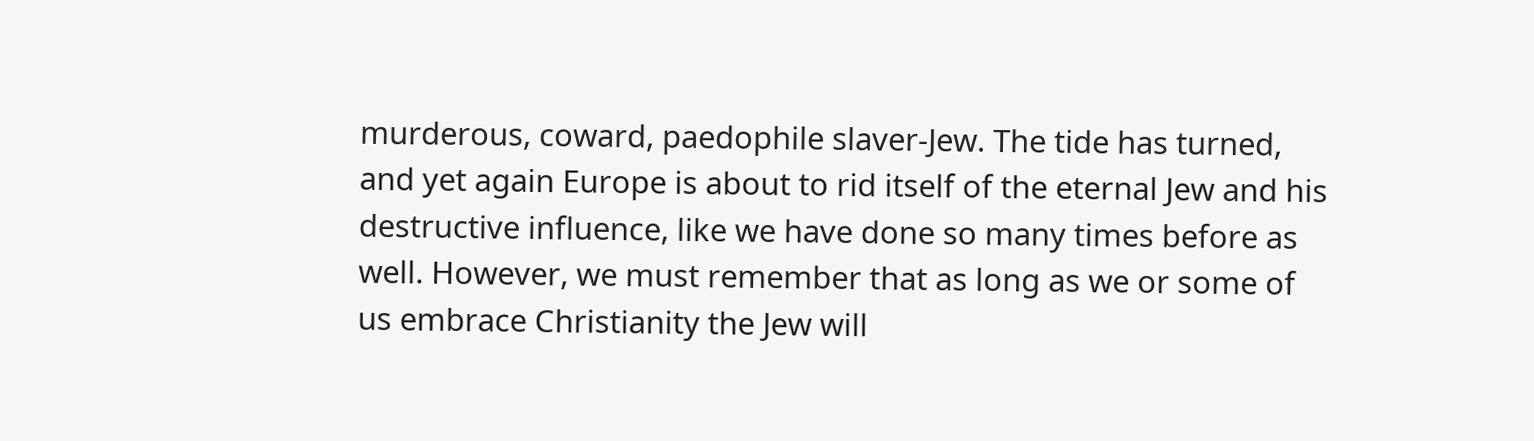murderous, coward, paedophile slaver-Jew. The tide has turned, and yet again Europe is about to rid itself of the eternal Jew and his destructive influence, like we have done so many times before as well. However, we must remember that as long as we or some of us embrace Christianity the Jew will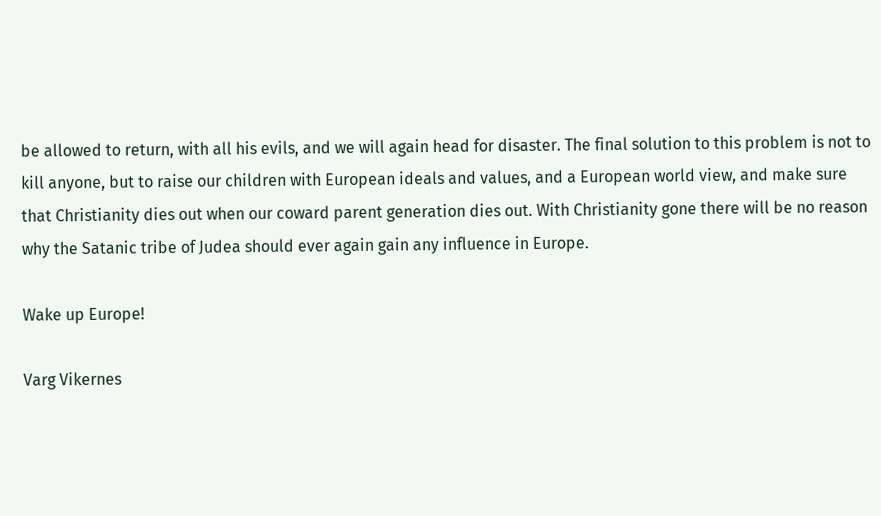be allowed to return, with all his evils, and we will again head for disaster. The final solution to this problem is not to kill anyone, but to raise our children with European ideals and values, and a European world view, and make sure that Christianity dies out when our coward parent generation dies out. With Christianity gone there will be no reason why the Satanic tribe of Judea should ever again gain any influence in Europe.

Wake up Europe!

Varg Vikernes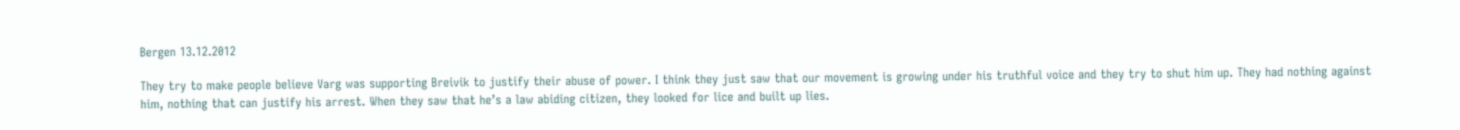Bergen 13.12.2012

They try to make people believe Varg was supporting Breivik to justify their abuse of power. I think they just saw that our movement is growing under his truthful voice and they try to shut him up. They had nothing against him, nothing that can justify his arrest. When they saw that he’s a law abiding citizen, they looked for lice and built up lies.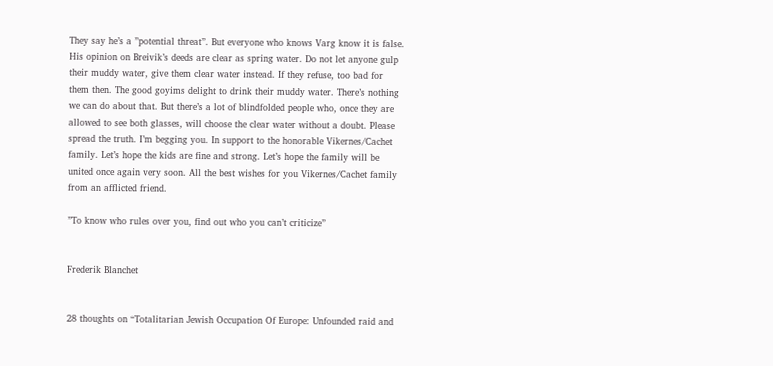They say he’s a ”potential threat”. But everyone who knows Varg know it is false. His opinion on Breivik’s deeds are clear as spring water. Do not let anyone gulp their muddy water, give them clear water instead. If they refuse, too bad for them then. The good goyims delight to drink their muddy water. There’s nothing we can do about that. But there’s a lot of blindfolded people who, once they are allowed to see both glasses, will choose the clear water without a doubt. Please spread the truth. I’m begging you. In support to the honorable Vikernes/Cachet family. Let’s hope the kids are fine and strong. Let’s hope the family will be united once again very soon. All the best wishes for you Vikernes/Cachet family from an afflicted friend.

”To know who rules over you, find out who you can’t criticize”


Frederik Blanchet


28 thoughts on “Totalitarian Jewish Occupation Of Europe: Unfounded raid and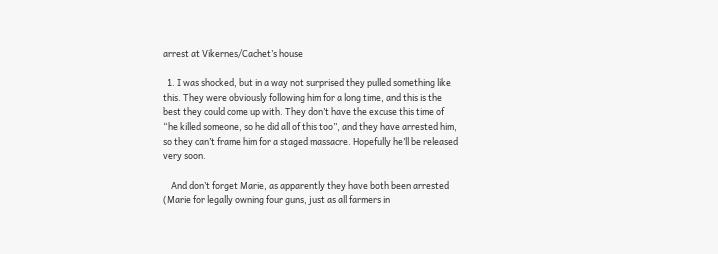arrest at Vikernes/Cachet’s house

  1. I was shocked, but in a way not surprised they pulled something like this. They were obviously following him for a long time, and this is the best they could come up with. They don’t have the excuse this time of “he killed someone, so he did all of this too”, and they have arrested him, so they can’t frame him for a staged massacre. Hopefully he’ll be released very soon.

    And don’t forget Marie, as apparently they have both been arrested (Marie for legally owning four guns, just as all farmers in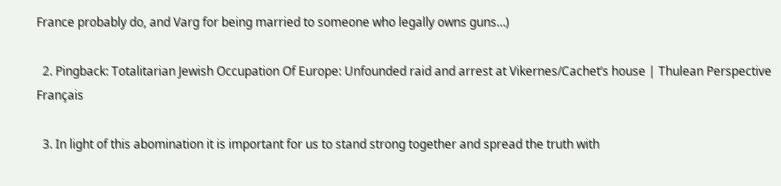France probably do, and Varg for being married to someone who legally owns guns…)

  2. Pingback: Totalitarian Jewish Occupation Of Europe: Unfounded raid and arrest at Vikernes/Cachet’s house | Thulean Perspective Français

  3. In light of this abomination it is important for us to stand strong together and spread the truth with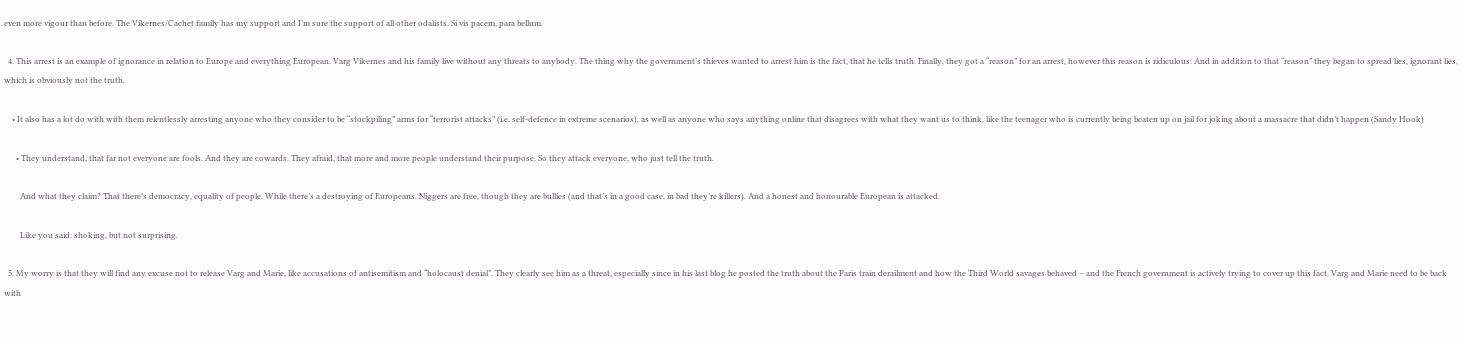even more vigour than before. The Vikernes/Cachet family has my support and I’m sure the support of all other odalists. Si vis pacem, para bellum.

  4. This arrest is an example of ignorance in relation to Europe and everything European. Varg Vikernes and his family live without any threats to anybody. The thing why the government’s thieves wanted to arrest him is the fact, that he tells truth. Finally, they got a “reason” for an arrest, however this reason is ridiculous. And in addition to that “reason” they began to spread lies, ignorant lies, which is obviously not the truth.

    • It also has a lot do with with them relentlessly arresting anyone who they consider to be “stockpiling” arms for “terrorist attacks” (i.e. self-defence in extreme scenarios), as well as anyone who says anything online that disagrees with what they want us to think, like the teenager who is currently being beaten up on jail for joking about a massacre that didn’t happen (Sandy Hook)

      • They understand, that far not everyone are fools. And they are cowards. They afraid, that more and more people understand their purpose. So they attack everyone, who just tell the truth.

        And what they claim? That there’s democracy, equality of people. While there’s a destroying of Europeans. Niggers are free, though they are bullies (and that’s in a good case, in bad they’re killers). And a honest and honourable European is attacked.

        Like you said: shoking, but not surprising.

  5. My worry is that they will find any excuse not to release Varg and Marie, like accusations of antisemitism and “holocaust denial”. They clearly see him as a threat, especially since in his last blog he posted the truth about the Paris train derailment and how the Third World savages behaved – and the French government is actively trying to cover up this fact. Varg and Marie need to be back with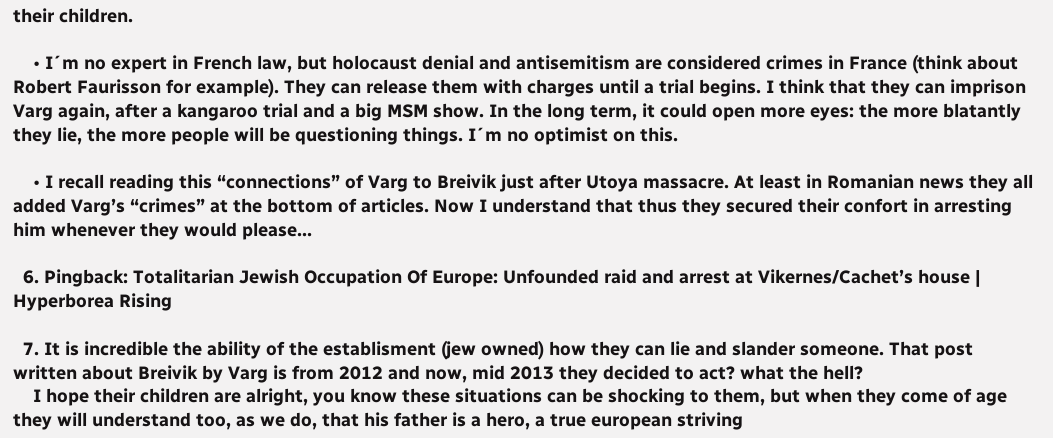their children.

    • I´m no expert in French law, but holocaust denial and antisemitism are considered crimes in France (think about Robert Faurisson for example). They can release them with charges until a trial begins. I think that they can imprison Varg again, after a kangaroo trial and a big MSM show. In the long term, it could open more eyes: the more blatantly they lie, the more people will be questioning things. I´m no optimist on this.

    • I recall reading this “connections” of Varg to Breivik just after Utoya massacre. At least in Romanian news they all added Varg’s “crimes” at the bottom of articles. Now I understand that thus they secured their confort in arresting him whenever they would please…

  6. Pingback: Totalitarian Jewish Occupation Of Europe: Unfounded raid and arrest at Vikernes/Cachet’s house | Hyperborea Rising

  7. It is incredible the ability of the establisment (jew owned) how they can lie and slander someone. That post written about Breivik by Varg is from 2012 and now, mid 2013 they decided to act? what the hell?
    I hope their children are alright, you know these situations can be shocking to them, but when they come of age they will understand too, as we do, that his father is a hero, a true european striving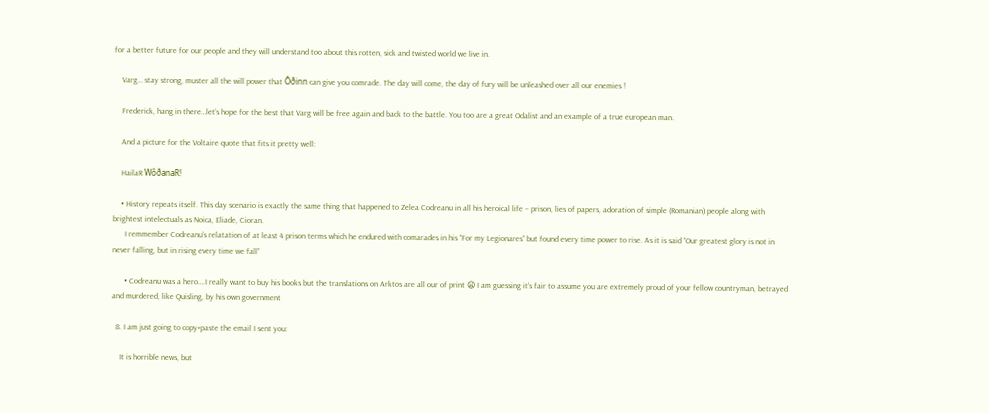for a better future for our people and they will understand too about this rotten, sick and twisted world we live in.

    Varg… stay strong, muster all the will power that Ôðinn can give you comrade. The day will come, the day of fury will be unleashed over all our enemies !

    Frederick, hang in there…let’s hope for the best that Varg will be free again and back to the battle. You too are a great Odalist and an example of a true european man.

    And a picture for the Voltaire quote that fits it pretty well:

    HailaR WôðanaR!

    • History repeats itself. This day scenario is exactly the same thing that happened to Zelea Codreanu in all his heroical life – prison, lies of papers, adoration of simple (Romanian) people along with brightest intelectuals as Noica, Eliade, Cioran.
      I remmember Codreanu’s relatation of at least 4 prison terms which he endured with comarades in his “For my Legionares” but found every time power to rise. As it is said “Our greatest glory is not in never falling, but in rising every time we fall”

      • Codreanu was a hero….I really want to buy his books but the translations on Arktos are all our of print 😦 I am guessing it’s fair to assume you are extremely proud of your fellow countryman, betrayed and murdered, like Quisling, by his own government

  8. I am just going to copy+paste the email I sent you:

    It is horrible news, but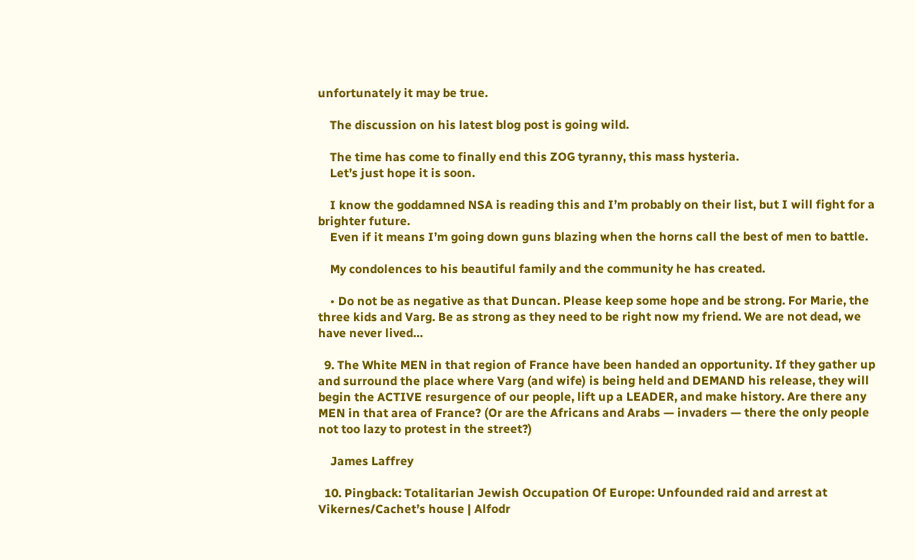unfortunately it may be true.

    The discussion on his latest blog post is going wild.

    The time has come to finally end this ZOG tyranny, this mass hysteria.
    Let’s just hope it is soon.

    I know the goddamned NSA is reading this and I’m probably on their list, but I will fight for a brighter future.
    Even if it means I’m going down guns blazing when the horns call the best of men to battle.

    My condolences to his beautiful family and the community he has created.

    • Do not be as negative as that Duncan. Please keep some hope and be strong. For Marie, the three kids and Varg. Be as strong as they need to be right now my friend. We are not dead, we have never lived…

  9. The White MEN in that region of France have been handed an opportunity. If they gather up and surround the place where Varg (and wife) is being held and DEMAND his release, they will begin the ACTIVE resurgence of our people, lift up a LEADER, and make history. Are there any MEN in that area of France? (Or are the Africans and Arabs — invaders — there the only people not too lazy to protest in the street?)

    James Laffrey

  10. Pingback: Totalitarian Jewish Occupation Of Europe: Unfounded raid and arrest at Vikernes/Cachet’s house | Alfodr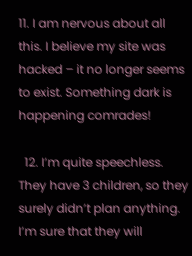11. I am nervous about all this. I believe my site was hacked – it no longer seems to exist. Something dark is happening comrades!

  12. I’m quite speechless. They have 3 children, so they surely didn’t plan anything. I’m sure that they will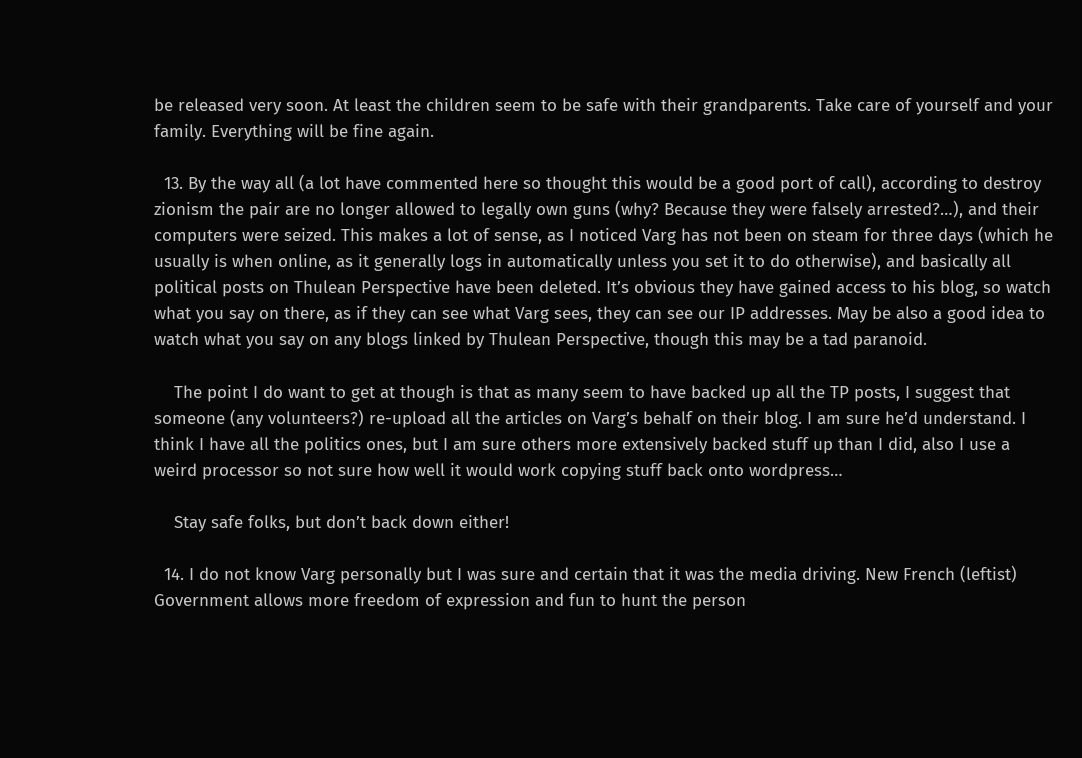be released very soon. At least the children seem to be safe with their grandparents. Take care of yourself and your family. Everything will be fine again.

  13. By the way all (a lot have commented here so thought this would be a good port of call), according to destroy zionism the pair are no longer allowed to legally own guns (why? Because they were falsely arrested?…), and their computers were seized. This makes a lot of sense, as I noticed Varg has not been on steam for three days (which he usually is when online, as it generally logs in automatically unless you set it to do otherwise), and basically all political posts on Thulean Perspective have been deleted. It’s obvious they have gained access to his blog, so watch what you say on there, as if they can see what Varg sees, they can see our IP addresses. May be also a good idea to watch what you say on any blogs linked by Thulean Perspective, though this may be a tad paranoid.

    The point I do want to get at though is that as many seem to have backed up all the TP posts, I suggest that someone (any volunteers?) re-upload all the articles on Varg’s behalf on their blog. I am sure he’d understand. I think I have all the politics ones, but I am sure others more extensively backed stuff up than I did, also I use a weird processor so not sure how well it would work copying stuff back onto wordpress…

    Stay safe folks, but don’t back down either!

  14. I do not know Varg personally but I was sure and certain that it was the media driving. New French (leftist) Government allows more freedom of expression and fun to hunt the person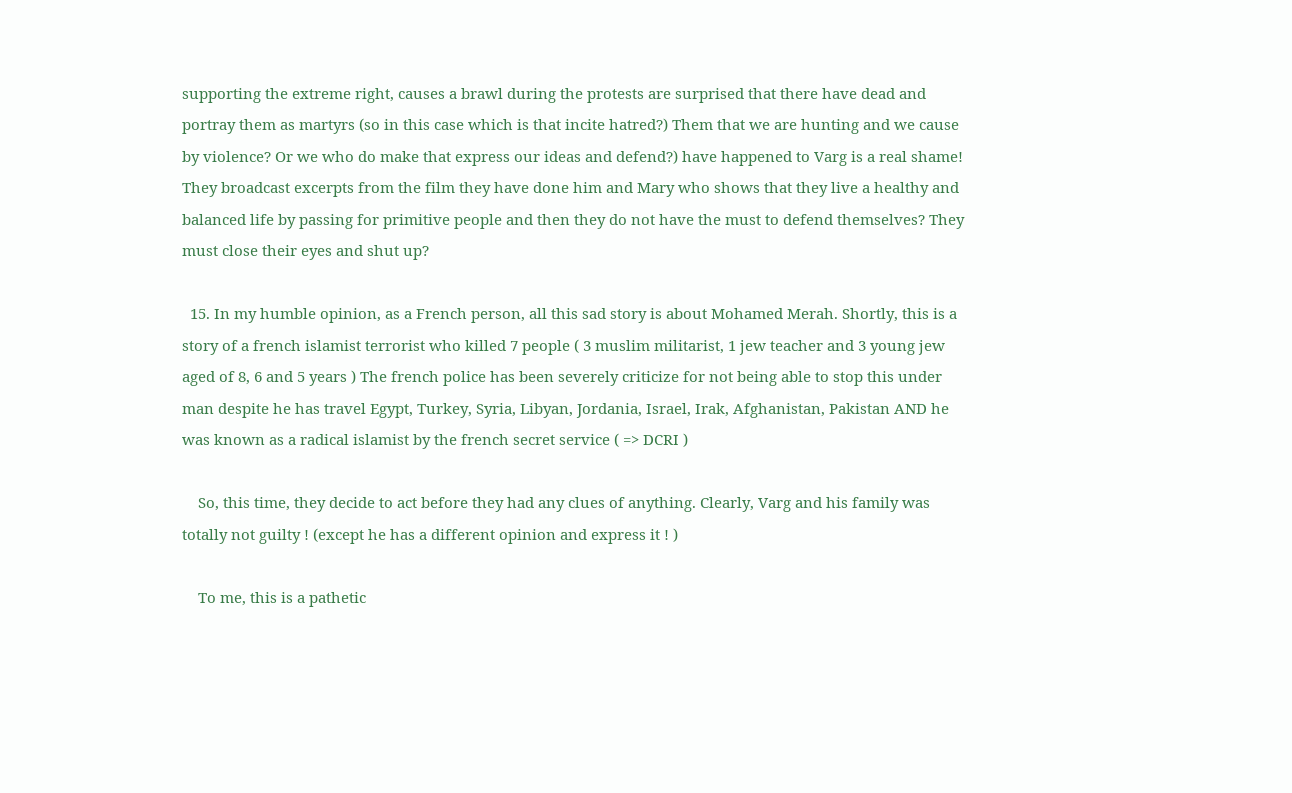supporting the extreme right, causes a brawl during the protests are surprised that there have dead and portray them as martyrs (so in this case which is that incite hatred?) Them that we are hunting and we cause by violence? Or we who do make that express our ideas and defend?) have happened to Varg is a real shame! They broadcast excerpts from the film they have done him and Mary who shows that they live a healthy and balanced life by passing for primitive people and then they do not have the must to defend themselves? They must close their eyes and shut up?

  15. In my humble opinion, as a French person, all this sad story is about Mohamed Merah. Shortly, this is a story of a french islamist terrorist who killed 7 people ( 3 muslim militarist, 1 jew teacher and 3 young jew aged of 8, 6 and 5 years ) The french police has been severely criticize for not being able to stop this under man despite he has travel Egypt, Turkey, Syria, Libyan, Jordania, Israel, Irak, Afghanistan, Pakistan AND he was known as a radical islamist by the french secret service ( => DCRI )

    So, this time, they decide to act before they had any clues of anything. Clearly, Varg and his family was totally not guilty ! (except he has a different opinion and express it ! )

    To me, this is a pathetic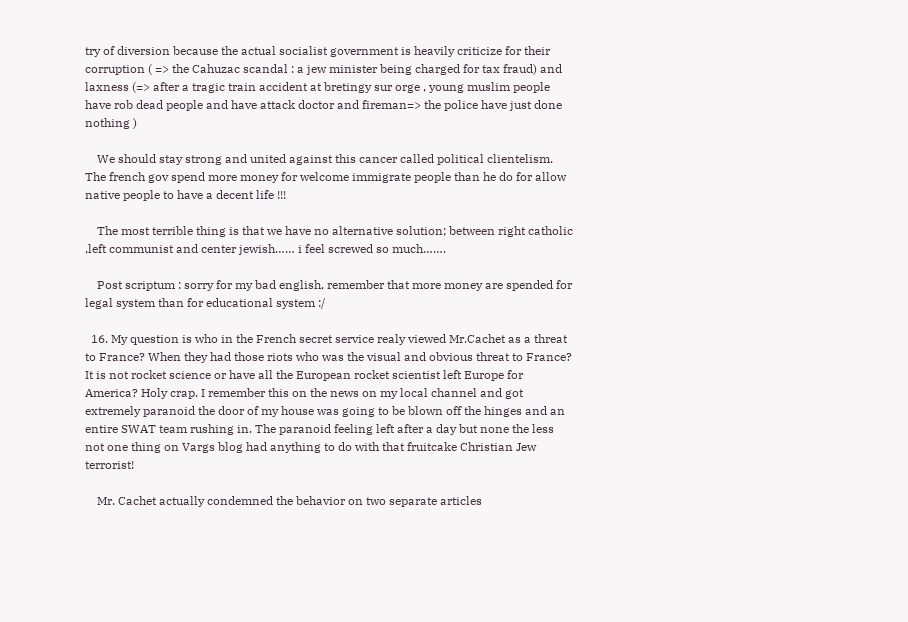try of diversion because the actual socialist government is heavily criticize for their corruption ( => the Cahuzac scandal : a jew minister being charged for tax fraud) and laxness (=> after a tragic train accident at bretingy sur orge , young muslim people have rob dead people and have attack doctor and fireman=> the police have just done nothing )

    We should stay strong and united against this cancer called political clientelism. The french gov spend more money for welcome immigrate people than he do for allow native people to have a decent life !!!

    The most terrible thing is that we have no alternative solution; between right catholic ,left communist and center jewish…… i feel screwed so much…….

    Post scriptum : sorry for my bad english, remember that more money are spended for legal system than for educational system :/

  16. My question is who in the French secret service realy viewed Mr.Cachet as a threat to France? When they had those riots who was the visual and obvious threat to France? It is not rocket science or have all the European rocket scientist left Europe for America? Holy crap. I remember this on the news on my local channel and got extremely paranoid the door of my house was going to be blown off the hinges and an entire SWAT team rushing in. The paranoid feeling left after a day but none the less not one thing on Vargs blog had anything to do with that fruitcake Christian Jew terrorist!

    Mr. Cachet actually condemned the behavior on two separate articles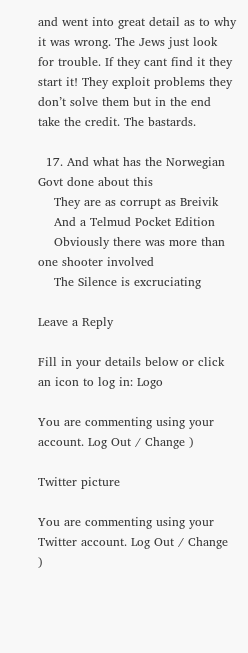and went into great detail as to why it was wrong. The Jews just look for trouble. If they cant find it they start it! They exploit problems they don’t solve them but in the end take the credit. The bastards.

  17. And what has the Norwegian Govt done about this
    They are as corrupt as Breivik
    And a Telmud Pocket Edition
    Obviously there was more than one shooter involved
    The Silence is excruciating

Leave a Reply

Fill in your details below or click an icon to log in: Logo

You are commenting using your account. Log Out / Change )

Twitter picture

You are commenting using your Twitter account. Log Out / Change )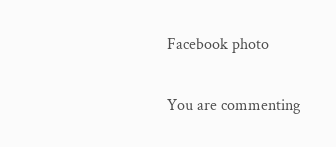Facebook photo

You are commenting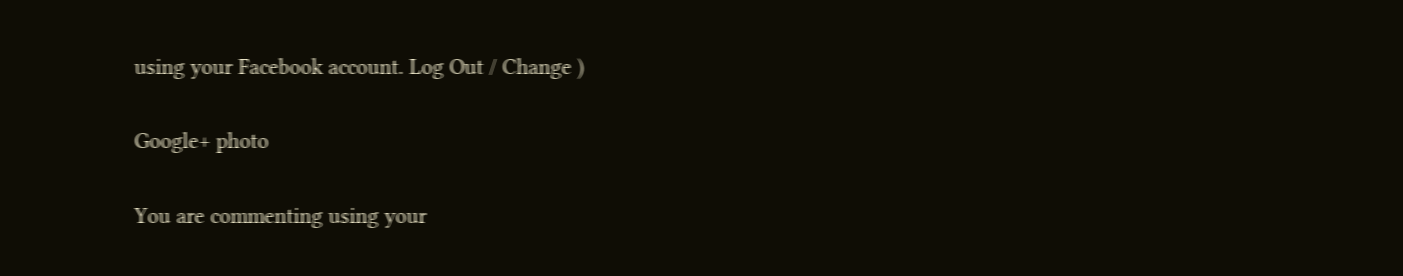using your Facebook account. Log Out / Change )

Google+ photo

You are commenting using your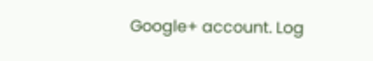Google+ account. Log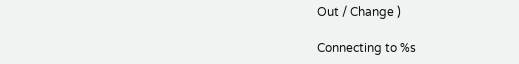Out / Change )

Connecting to %s